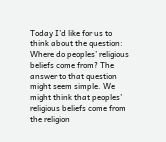Today I’d like for us to think about the question: Where do peoples’ religious beliefs come from? The answer to that question might seem simple. We might think that peoples’ religious beliefs come from the religion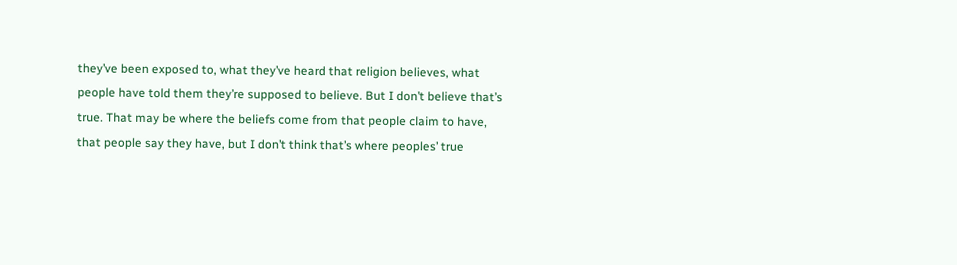they’ve been exposed to, what they’ve heard that religion believes, what people have told them they’re supposed to believe. But I don’t believe that’s true. That may be where the beliefs come from that people claim to have, that people say they have, but I don’t think that’s where peoples’ true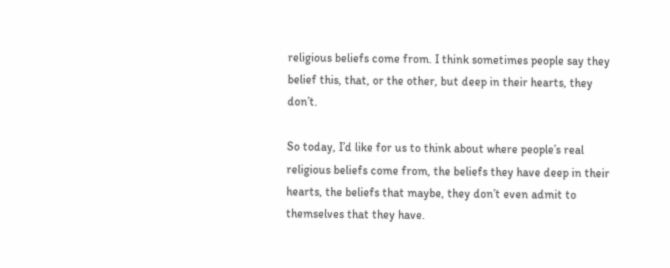religious beliefs come from. I think sometimes people say they belief this, that, or the other, but deep in their hearts, they don’t.

So today, I’d like for us to think about where people’s real religious beliefs come from, the beliefs they have deep in their hearts, the beliefs that maybe, they don’t even admit to themselves that they have.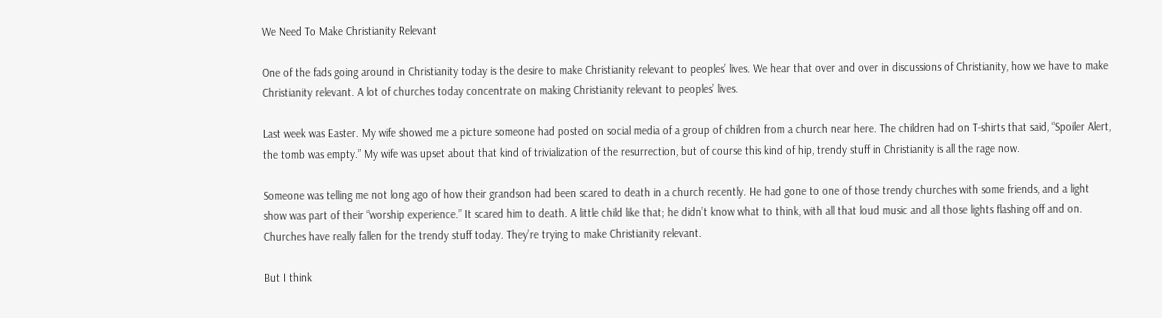We Need To Make Christianity Relevant

One of the fads going around in Christianity today is the desire to make Christianity relevant to peoples’ lives. We hear that over and over in discussions of Christianity, how we have to make Christianity relevant. A lot of churches today concentrate on making Christianity relevant to peoples’ lives.

Last week was Easter. My wife showed me a picture someone had posted on social media of a group of children from a church near here. The children had on T-shirts that said, “Spoiler Alert, the tomb was empty.” My wife was upset about that kind of trivialization of the resurrection, but of course this kind of hip, trendy stuff in Christianity is all the rage now.

Someone was telling me not long ago of how their grandson had been scared to death in a church recently. He had gone to one of those trendy churches with some friends, and a light show was part of their “worship experience.” It scared him to death. A little child like that; he didn’t know what to think, with all that loud music and all those lights flashing off and on. Churches have really fallen for the trendy stuff today. They’re trying to make Christianity relevant.

But I think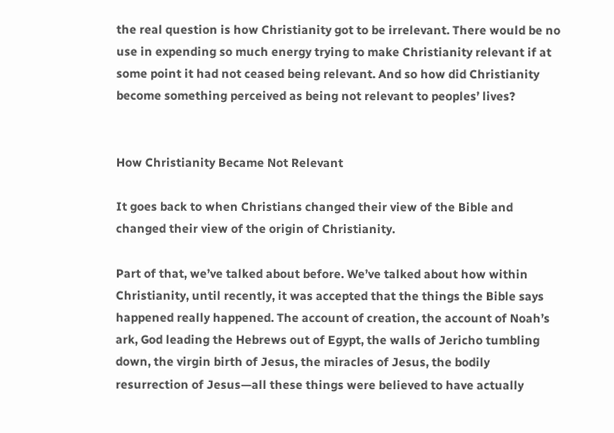the real question is how Christianity got to be irrelevant. There would be no use in expending so much energy trying to make Christianity relevant if at some point it had not ceased being relevant. And so how did Christianity become something perceived as being not relevant to peoples’ lives?


How Christianity Became Not Relevant

It goes back to when Christians changed their view of the Bible and changed their view of the origin of Christianity.

Part of that, we’ve talked about before. We’ve talked about how within Christianity, until recently, it was accepted that the things the Bible says happened really happened. The account of creation, the account of Noah’s ark, God leading the Hebrews out of Egypt, the walls of Jericho tumbling down, the virgin birth of Jesus, the miracles of Jesus, the bodily resurrection of Jesus—all these things were believed to have actually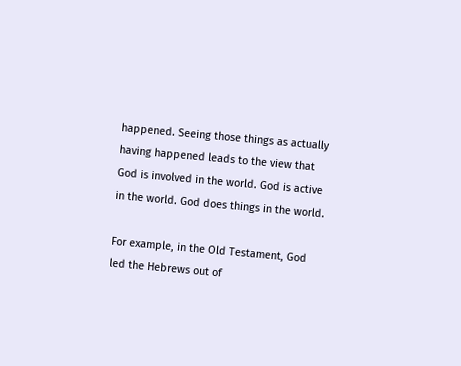happened. Seeing those things as actually having happened leads to the view that God is involved in the world. God is active in the world. God does things in the world.

For example, in the Old Testament, God led the Hebrews out of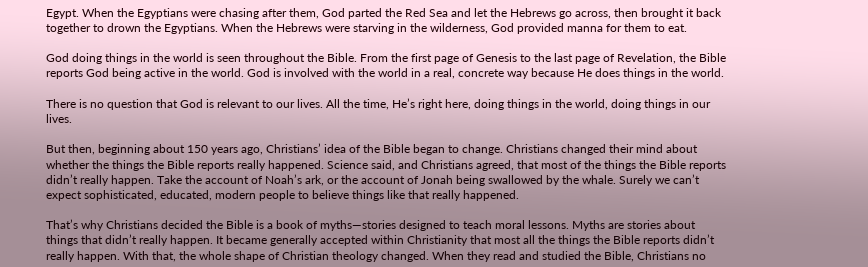Egypt. When the Egyptians were chasing after them, God parted the Red Sea and let the Hebrews go across, then brought it back together to drown the Egyptians. When the Hebrews were starving in the wilderness, God provided manna for them to eat.

God doing things in the world is seen throughout the Bible. From the first page of Genesis to the last page of Revelation, the Bible reports God being active in the world. God is involved with the world in a real, concrete way because He does things in the world.

There is no question that God is relevant to our lives. All the time, He’s right here, doing things in the world, doing things in our lives.

But then, beginning about 150 years ago, Christians’ idea of the Bible began to change. Christians changed their mind about whether the things the Bible reports really happened. Science said, and Christians agreed, that most of the things the Bible reports didn’t really happen. Take the account of Noah’s ark, or the account of Jonah being swallowed by the whale. Surely we can’t expect sophisticated, educated, modern people to believe things like that really happened.

That’s why Christians decided the Bible is a book of myths—stories designed to teach moral lessons. Myths are stories about things that didn’t really happen. It became generally accepted within Christianity that most all the things the Bible reports didn’t really happen. With that, the whole shape of Christian theology changed. When they read and studied the Bible, Christians no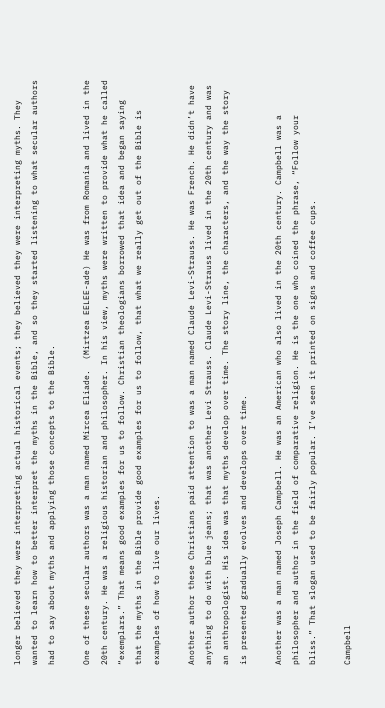longer believed they were interpreting actual historical events; they believed they were interpreting myths. They wanted to learn how to better interpret the myths in the Bible, and so they started listening to what secular authors had to say about myths and applying those concepts to the Bible.

One of these secular authors was a man named Mircea Eliade.  (Mirtzea EELEE-ade) He was from Romania and lived in the 20th century. He was a religious historian and philosopher. In his view, myths were written to provide what he called “exemplars.” That means good examples for us to follow. Christian theologians borrowed that idea and began saying that the myths in the Bible provide good examples for us to follow, that what we really get out of the Bible is examples of how to live our lives.

Another author these Christians paid attention to was a man named Claude Levi-Strauss. He was French. He didn’t have anything to do with blue jeans; that was another Levi Strauss. Claude Levi-Strauss lived in the 20th century and was an anthropologist. His idea was that myths develop over time. The story line, the characters, and the way the story is presented gradually evolves and develops over time.

Another was a man named Joseph Campbell. He was an American who also lived in the 20th century. Campbell was a philosopher and author in the field of comparative religion. He is the one who coined the phrase, “Follow your bliss.” That slogan used to be fairly popular. I’ve seen it printed on signs and coffee cups.

Campbell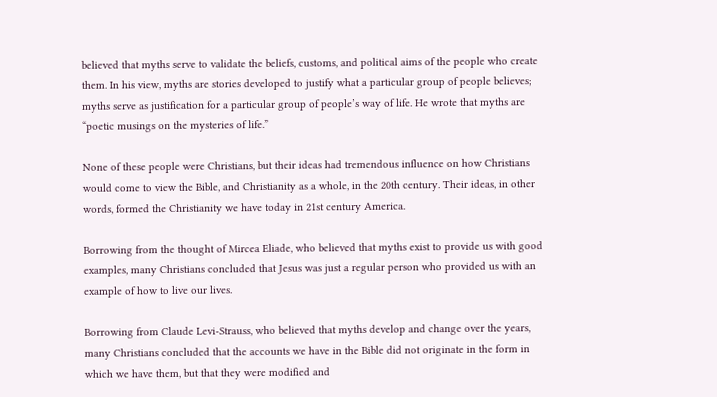believed that myths serve to validate the beliefs, customs, and political aims of the people who create them. In his view, myths are stories developed to justify what a particular group of people believes; myths serve as justification for a particular group of people’s way of life. He wrote that myths are “poetic musings on the mysteries of life.”

None of these people were Christians, but their ideas had tremendous influence on how Christians would come to view the Bible, and Christianity as a whole, in the 20th century. Their ideas, in other words, formed the Christianity we have today in 21st century America.

Borrowing from the thought of Mircea Eliade, who believed that myths exist to provide us with good examples, many Christians concluded that Jesus was just a regular person who provided us with an example of how to live our lives.

Borrowing from Claude Levi-Strauss, who believed that myths develop and change over the years, many Christians concluded that the accounts we have in the Bible did not originate in the form in which we have them, but that they were modified and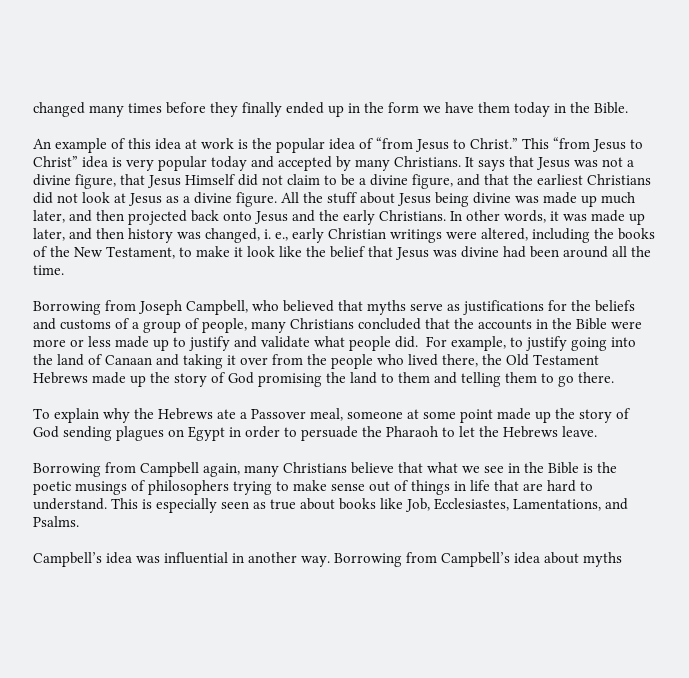changed many times before they finally ended up in the form we have them today in the Bible.

An example of this idea at work is the popular idea of “from Jesus to Christ.” This “from Jesus to Christ” idea is very popular today and accepted by many Christians. It says that Jesus was not a divine figure, that Jesus Himself did not claim to be a divine figure, and that the earliest Christians did not look at Jesus as a divine figure. All the stuff about Jesus being divine was made up much later, and then projected back onto Jesus and the early Christians. In other words, it was made up later, and then history was changed, i. e., early Christian writings were altered, including the books of the New Testament, to make it look like the belief that Jesus was divine had been around all the time.

Borrowing from Joseph Campbell, who believed that myths serve as justifications for the beliefs and customs of a group of people, many Christians concluded that the accounts in the Bible were more or less made up to justify and validate what people did.  For example, to justify going into the land of Canaan and taking it over from the people who lived there, the Old Testament Hebrews made up the story of God promising the land to them and telling them to go there.

To explain why the Hebrews ate a Passover meal, someone at some point made up the story of God sending plagues on Egypt in order to persuade the Pharaoh to let the Hebrews leave.

Borrowing from Campbell again, many Christians believe that what we see in the Bible is the poetic musings of philosophers trying to make sense out of things in life that are hard to understand. This is especially seen as true about books like Job, Ecclesiastes, Lamentations, and Psalms.

Campbell’s idea was influential in another way. Borrowing from Campbell’s idea about myths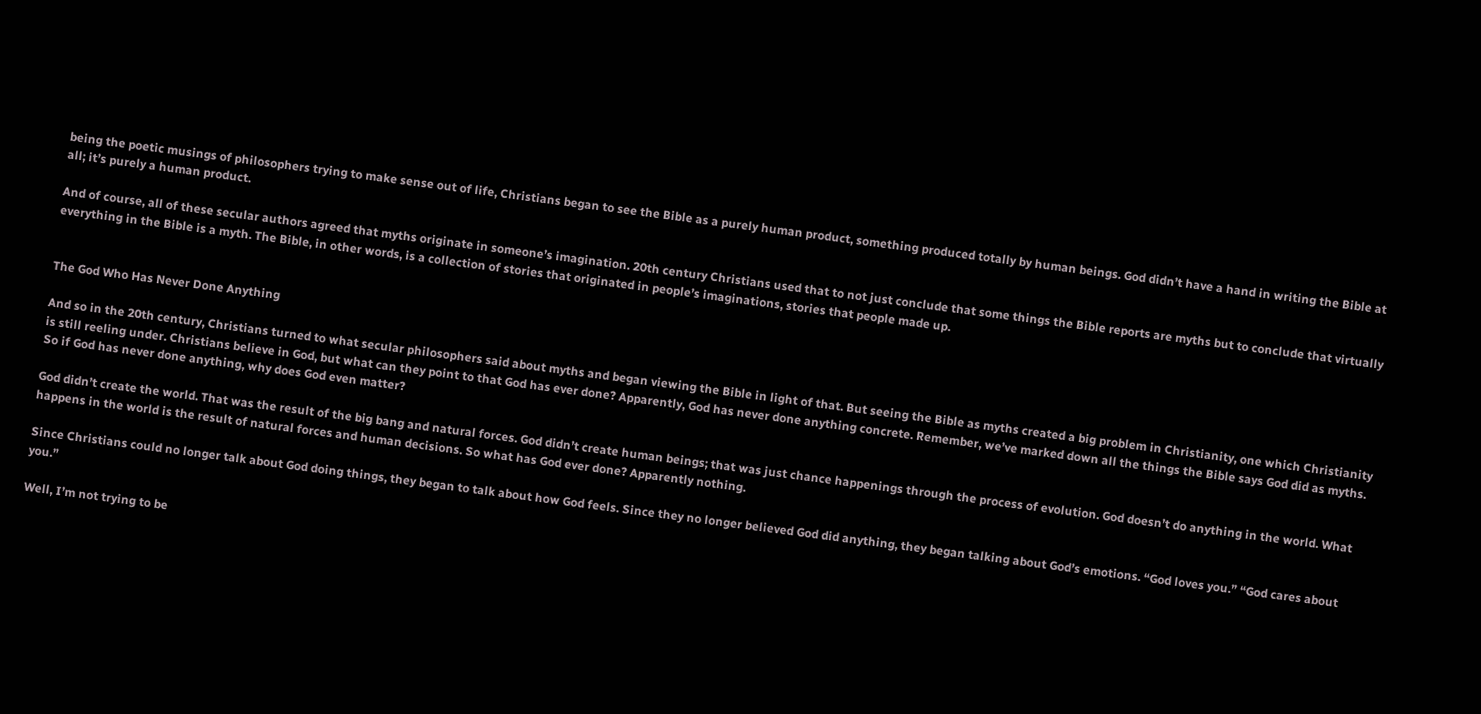being the poetic musings of philosophers trying to make sense out of life, Christians began to see the Bible as a purely human product, something produced totally by human beings. God didn’t have a hand in writing the Bible at all; it’s purely a human product.

And of course, all of these secular authors agreed that myths originate in someone’s imagination. 20th century Christians used that to not just conclude that some things the Bible reports are myths but to conclude that virtually everything in the Bible is a myth. The Bible, in other words, is a collection of stories that originated in people’s imaginations, stories that people made up.


The God Who Has Never Done Anything

And so in the 20th century, Christians turned to what secular philosophers said about myths and began viewing the Bible in light of that. But seeing the Bible as myths created a big problem in Christianity, one which Christianity is still reeling under. Christians believe in God, but what can they point to that God has ever done? Apparently, God has never done anything concrete. Remember, we’ve marked down all the things the Bible says God did as myths. So if God has never done anything, why does God even matter?

God didn’t create the world. That was the result of the big bang and natural forces. God didn’t create human beings; that was just chance happenings through the process of evolution. God doesn’t do anything in the world. What happens in the world is the result of natural forces and human decisions. So what has God ever done? Apparently nothing.

Since Christians could no longer talk about God doing things, they began to talk about how God feels. Since they no longer believed God did anything, they began talking about God’s emotions. “God loves you.” “God cares about you.”

Well, I’m not trying to be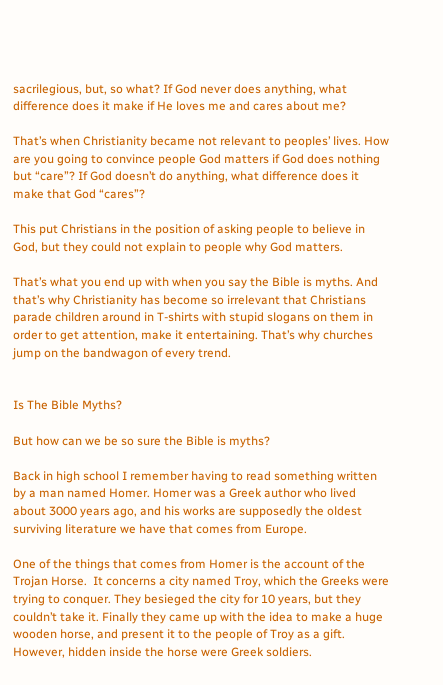sacrilegious, but, so what? If God never does anything, what difference does it make if He loves me and cares about me?

That’s when Christianity became not relevant to peoples’ lives. How are you going to convince people God matters if God does nothing but “care”? If God doesn’t do anything, what difference does it make that God “cares”?

This put Christians in the position of asking people to believe in God, but they could not explain to people why God matters.

That’s what you end up with when you say the Bible is myths. And that’s why Christianity has become so irrelevant that Christians parade children around in T-shirts with stupid slogans on them in order to get attention, make it entertaining. That’s why churches jump on the bandwagon of every trend.


Is The Bible Myths?

But how can we be so sure the Bible is myths?

Back in high school I remember having to read something written by a man named Homer. Homer was a Greek author who lived about 3000 years ago, and his works are supposedly the oldest surviving literature we have that comes from Europe.

One of the things that comes from Homer is the account of the Trojan Horse.  It concerns a city named Troy, which the Greeks were trying to conquer. They besieged the city for 10 years, but they couldn’t take it. Finally they came up with the idea to make a huge wooden horse, and present it to the people of Troy as a gift. However, hidden inside the horse were Greek soldiers.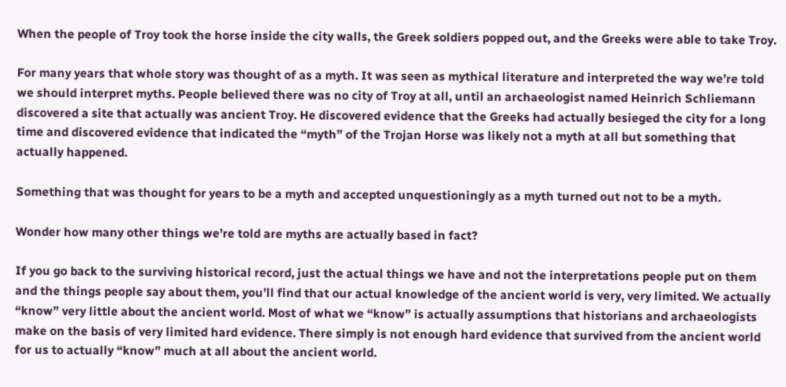When the people of Troy took the horse inside the city walls, the Greek soldiers popped out, and the Greeks were able to take Troy.

For many years that whole story was thought of as a myth. It was seen as mythical literature and interpreted the way we’re told we should interpret myths. People believed there was no city of Troy at all, until an archaeologist named Heinrich Schliemann discovered a site that actually was ancient Troy. He discovered evidence that the Greeks had actually besieged the city for a long time and discovered evidence that indicated the “myth” of the Trojan Horse was likely not a myth at all but something that actually happened.

Something that was thought for years to be a myth and accepted unquestioningly as a myth turned out not to be a myth.

Wonder how many other things we’re told are myths are actually based in fact?

If you go back to the surviving historical record, just the actual things we have and not the interpretations people put on them and the things people say about them, you’ll find that our actual knowledge of the ancient world is very, very limited. We actually “know” very little about the ancient world. Most of what we “know” is actually assumptions that historians and archaeologists make on the basis of very limited hard evidence. There simply is not enough hard evidence that survived from the ancient world for us to actually “know” much at all about the ancient world.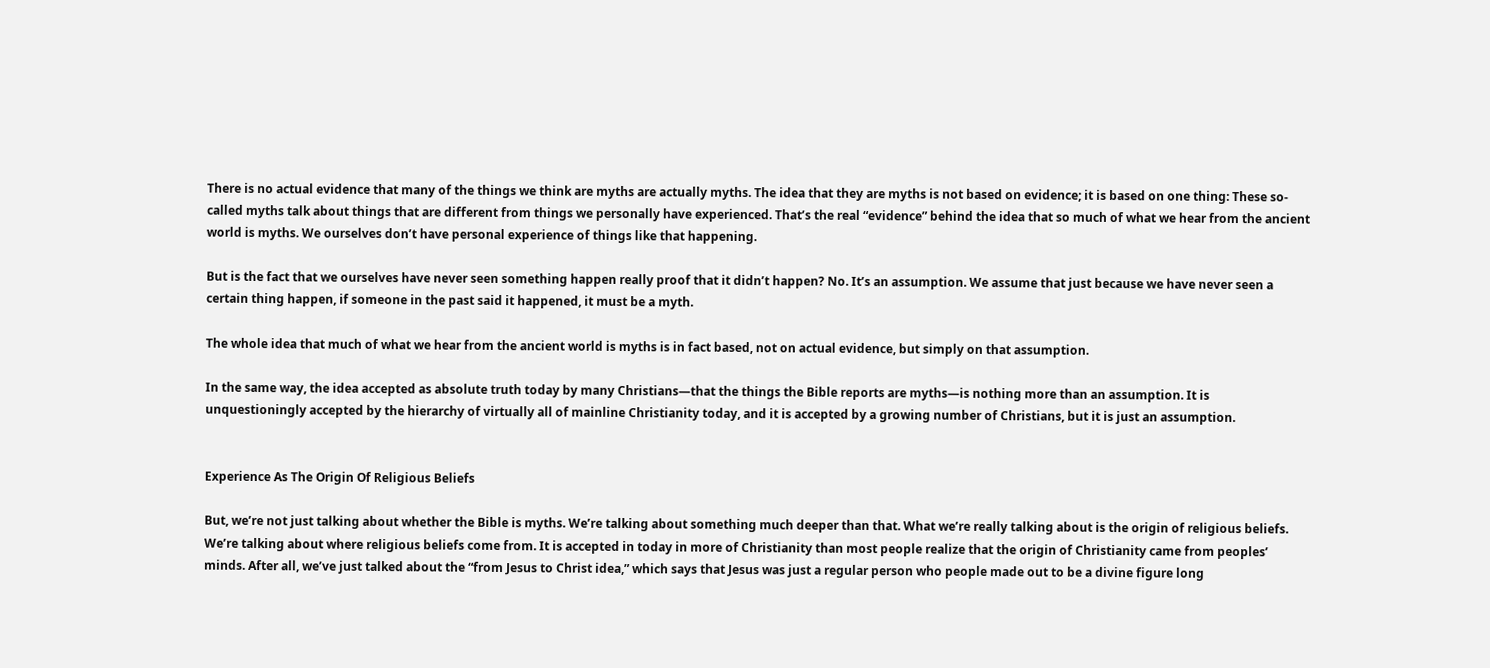There is no actual evidence that many of the things we think are myths are actually myths. The idea that they are myths is not based on evidence; it is based on one thing: These so-called myths talk about things that are different from things we personally have experienced. That’s the real “evidence” behind the idea that so much of what we hear from the ancient world is myths. We ourselves don’t have personal experience of things like that happening.

But is the fact that we ourselves have never seen something happen really proof that it didn’t happen? No. It’s an assumption. We assume that just because we have never seen a certain thing happen, if someone in the past said it happened, it must be a myth.

The whole idea that much of what we hear from the ancient world is myths is in fact based, not on actual evidence, but simply on that assumption.

In the same way, the idea accepted as absolute truth today by many Christians—that the things the Bible reports are myths—is nothing more than an assumption. It is unquestioningly accepted by the hierarchy of virtually all of mainline Christianity today, and it is accepted by a growing number of Christians, but it is just an assumption.


Experience As The Origin Of Religious Beliefs

But, we’re not just talking about whether the Bible is myths. We’re talking about something much deeper than that. What we’re really talking about is the origin of religious beliefs. We’re talking about where religious beliefs come from. It is accepted in today in more of Christianity than most people realize that the origin of Christianity came from peoples’ minds. After all, we’ve just talked about the “from Jesus to Christ idea,” which says that Jesus was just a regular person who people made out to be a divine figure long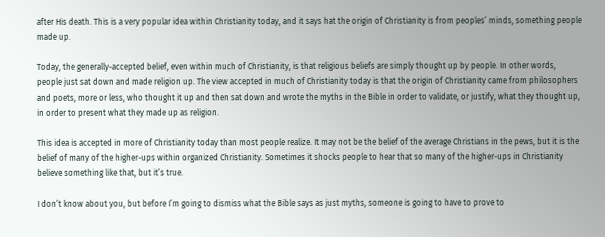after His death. This is a very popular idea within Christianity today, and it says hat the origin of Christianity is from peoples’ minds, something people made up.

Today, the generally-accepted belief, even within much of Christianity, is that religious beliefs are simply thought up by people. In other words, people just sat down and made religion up. The view accepted in much of Christianity today is that the origin of Christianity came from philosophers and poets, more or less, who thought it up and then sat down and wrote the myths in the Bible in order to validate, or justify, what they thought up, in order to present what they made up as religion.

This idea is accepted in more of Christianity today than most people realize. It may not be the belief of the average Christians in the pews, but it is the belief of many of the higher-ups within organized Christianity. Sometimes it shocks people to hear that so many of the higher-ups in Christianity believe something like that, but it’s true.

I don’t know about you, but before I’m going to dismiss what the Bible says as just myths, someone is going to have to prove to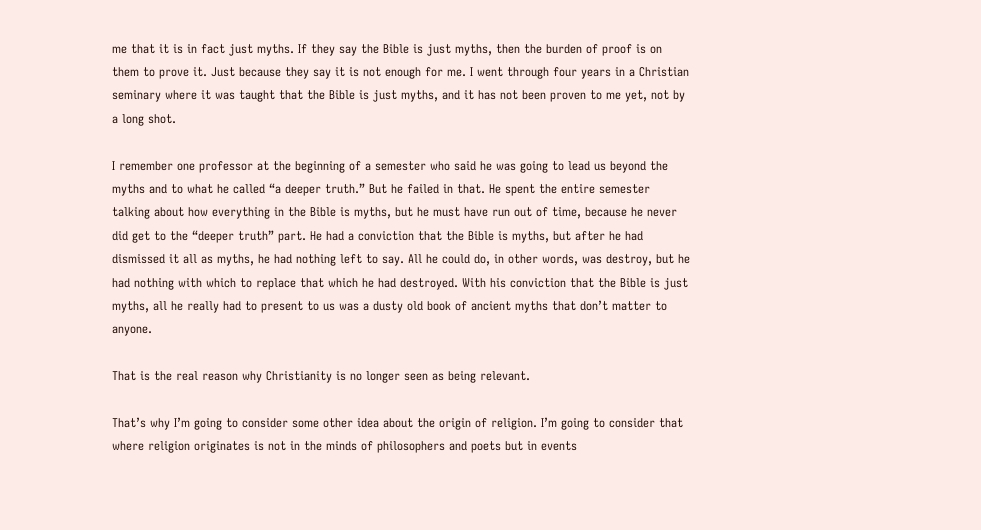me that it is in fact just myths. If they say the Bible is just myths, then the burden of proof is on them to prove it. Just because they say it is not enough for me. I went through four years in a Christian seminary where it was taught that the Bible is just myths, and it has not been proven to me yet, not by a long shot.

I remember one professor at the beginning of a semester who said he was going to lead us beyond the myths and to what he called “a deeper truth.” But he failed in that. He spent the entire semester talking about how everything in the Bible is myths, but he must have run out of time, because he never did get to the “deeper truth” part. He had a conviction that the Bible is myths, but after he had dismissed it all as myths, he had nothing left to say. All he could do, in other words, was destroy, but he had nothing with which to replace that which he had destroyed. With his conviction that the Bible is just myths, all he really had to present to us was a dusty old book of ancient myths that don’t matter to anyone.

That is the real reason why Christianity is no longer seen as being relevant.

That’s why I’m going to consider some other idea about the origin of religion. I’m going to consider that where religion originates is not in the minds of philosophers and poets but in events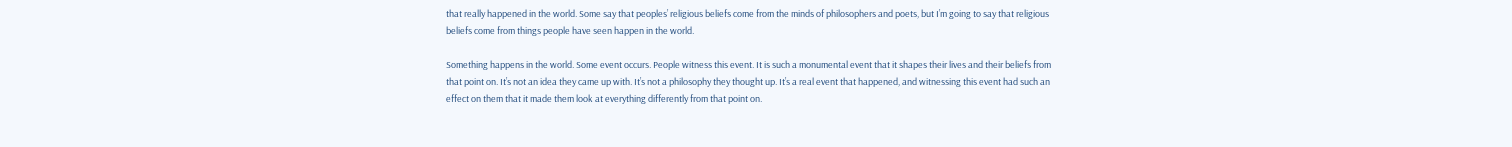that really happened in the world. Some say that peoples’ religious beliefs come from the minds of philosophers and poets, but I’m going to say that religious beliefs come from things people have seen happen in the world.

Something happens in the world. Some event occurs. People witness this event. It is such a monumental event that it shapes their lives and their beliefs from that point on. It’s not an idea they came up with. It’s not a philosophy they thought up. It’s a real event that happened, and witnessing this event had such an effect on them that it made them look at everything differently from that point on.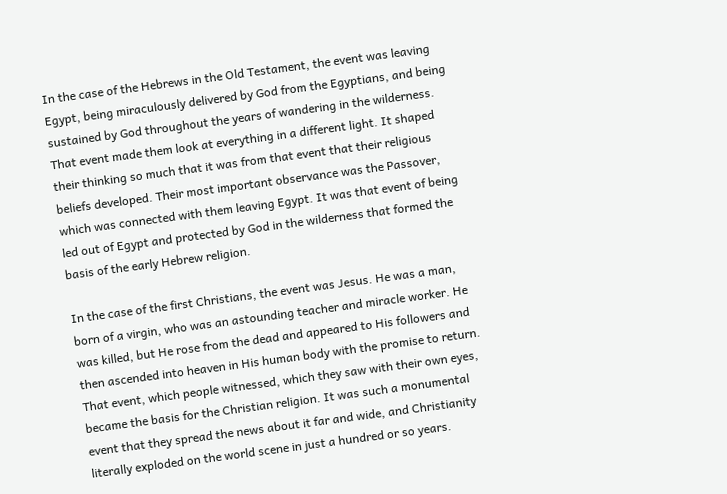In the case of the Hebrews in the Old Testament, the event was leaving Egypt, being miraculously delivered by God from the Egyptians, and being sustained by God throughout the years of wandering in the wilderness. That event made them look at everything in a different light. It shaped their thinking so much that it was from that event that their religious beliefs developed. Their most important observance was the Passover, which was connected with them leaving Egypt. It was that event of being led out of Egypt and protected by God in the wilderness that formed the basis of the early Hebrew religion.

In the case of the first Christians, the event was Jesus. He was a man, born of a virgin, who was an astounding teacher and miracle worker. He was killed, but He rose from the dead and appeared to His followers and then ascended into heaven in His human body with the promise to return. That event, which people witnessed, which they saw with their own eyes, became the basis for the Christian religion. It was such a monumental event that they spread the news about it far and wide, and Christianity literally exploded on the world scene in just a hundred or so years.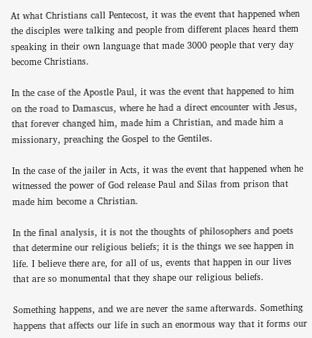At what Christians call Pentecost, it was the event that happened when the disciples were talking and people from different places heard them speaking in their own language that made 3000 people that very day become Christians.

In the case of the Apostle Paul, it was the event that happened to him on the road to Damascus, where he had a direct encounter with Jesus, that forever changed him, made him a Christian, and made him a missionary, preaching the Gospel to the Gentiles.

In the case of the jailer in Acts, it was the event that happened when he witnessed the power of God release Paul and Silas from prison that made him become a Christian.

In the final analysis, it is not the thoughts of philosophers and poets that determine our religious beliefs; it is the things we see happen in life. I believe there are, for all of us, events that happen in our lives that are so monumental that they shape our religious beliefs.

Something happens, and we are never the same afterwards. Something happens that affects our life in such an enormous way that it forms our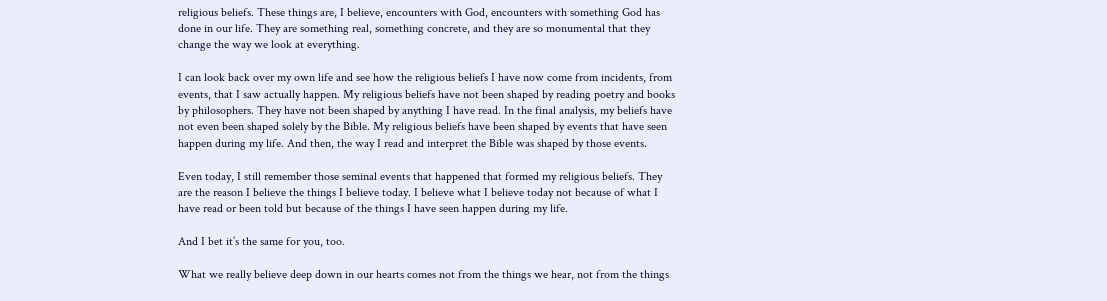religious beliefs. These things are, I believe, encounters with God, encounters with something God has done in our life. They are something real, something concrete, and they are so monumental that they change the way we look at everything.

I can look back over my own life and see how the religious beliefs I have now come from incidents, from events, that I saw actually happen. My religious beliefs have not been shaped by reading poetry and books by philosophers. They have not been shaped by anything I have read. In the final analysis, my beliefs have not even been shaped solely by the Bible. My religious beliefs have been shaped by events that have seen happen during my life. And then, the way I read and interpret the Bible was shaped by those events.

Even today, I still remember those seminal events that happened that formed my religious beliefs. They are the reason I believe the things I believe today. I believe what I believe today not because of what I have read or been told but because of the things I have seen happen during my life.

And I bet it’s the same for you, too.

What we really believe deep down in our hearts comes not from the things we hear, not from the things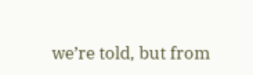we’re told, but from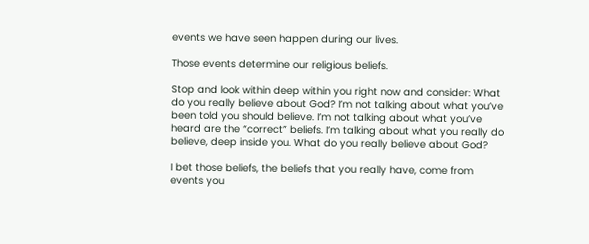events we have seen happen during our lives.

Those events determine our religious beliefs.

Stop and look within deep within you right now and consider: What do you really believe about God? I’m not talking about what you’ve been told you should believe. I’m not talking about what you’ve heard are the “correct” beliefs. I’m talking about what you really do believe, deep inside you. What do you really believe about God?

I bet those beliefs, the beliefs that you really have, come from events you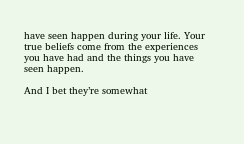have seen happen during your life. Your true beliefs come from the experiences you have had and the things you have seen happen.

And I bet they’re somewhat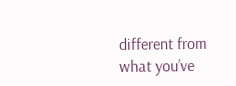different from what you’ve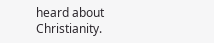heard about Christianity.